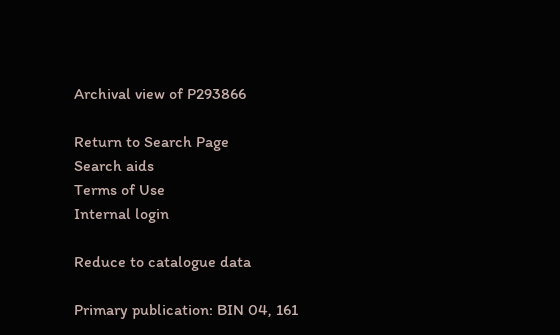Archival view of P293866

Return to Search Page
Search aids
Terms of Use
Internal login

Reduce to catalogue data

Primary publication: BIN 04, 161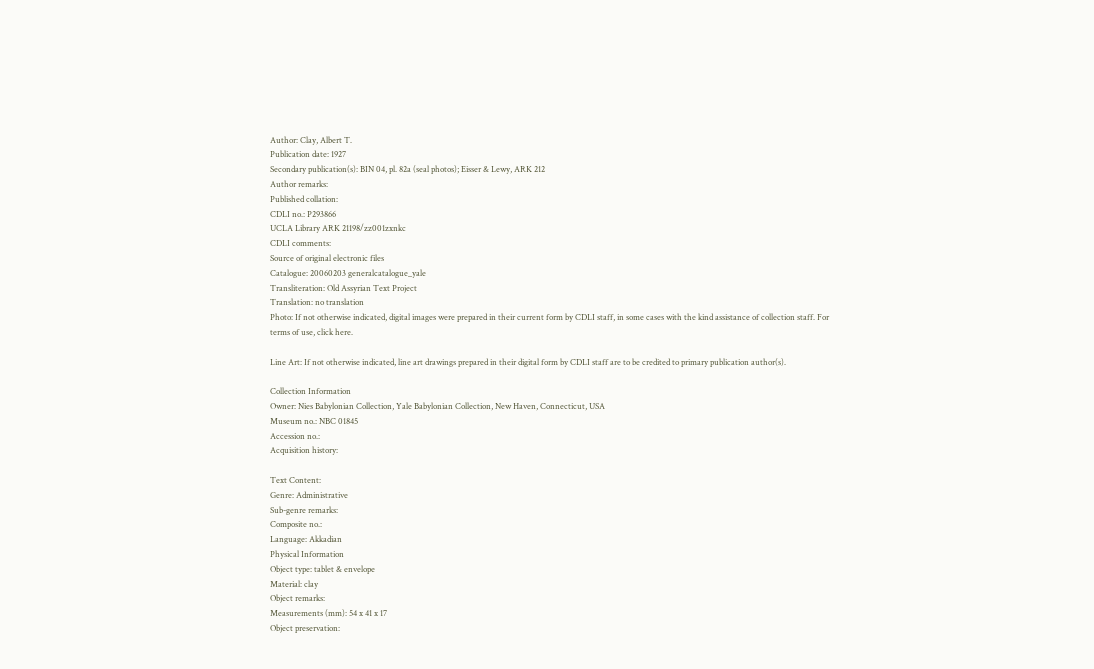Author: Clay, Albert T.
Publication date: 1927
Secondary publication(s): BIN 04, pl. 82a (seal photos); Eisser & Lewy, ARK 212
Author remarks:
Published collation:
CDLI no.: P293866
UCLA Library ARK 21198/zz001zxnkc
CDLI comments:
Source of original electronic files
Catalogue: 20060203 generalcatalogue_yale
Transliteration: Old Assyrian Text Project
Translation: no translation
Photo: If not otherwise indicated, digital images were prepared in their current form by CDLI staff, in some cases with the kind assistance of collection staff. For terms of use, click here.

Line Art: If not otherwise indicated, line art drawings prepared in their digital form by CDLI staff are to be credited to primary publication author(s).

Collection Information
Owner: Nies Babylonian Collection, Yale Babylonian Collection, New Haven, Connecticut, USA
Museum no.: NBC 01845
Accession no.:
Acquisition history:

Text Content:
Genre: Administrative
Sub-genre remarks:
Composite no.:
Language: Akkadian
Physical Information
Object type: tablet & envelope
Material: clay
Object remarks:
Measurements (mm): 54 x 41 x 17
Object preservation: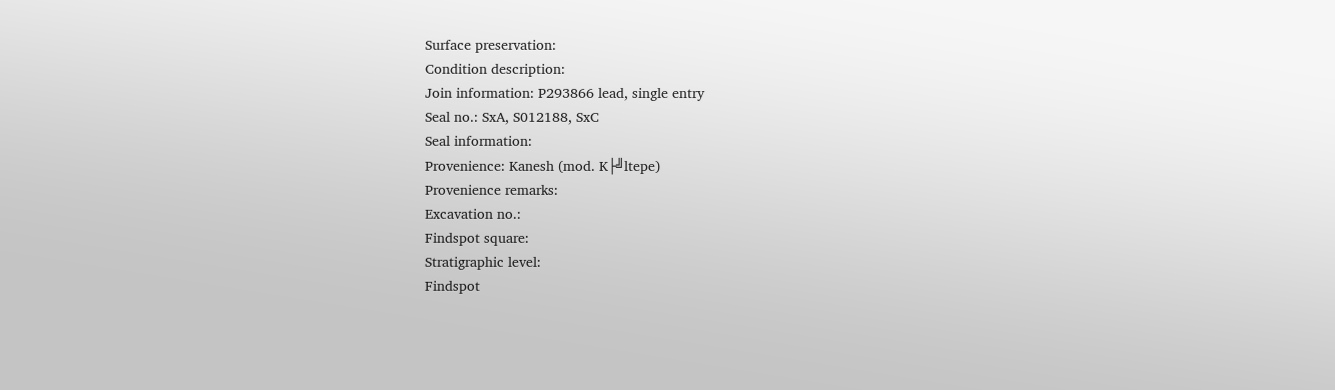Surface preservation:
Condition description:
Join information: P293866 lead, single entry
Seal no.: SxA, S012188, SxC
Seal information:
Provenience: Kanesh (mod. K├╝ltepe)
Provenience remarks:
Excavation no.:
Findspot square:
Stratigraphic level:
Findspot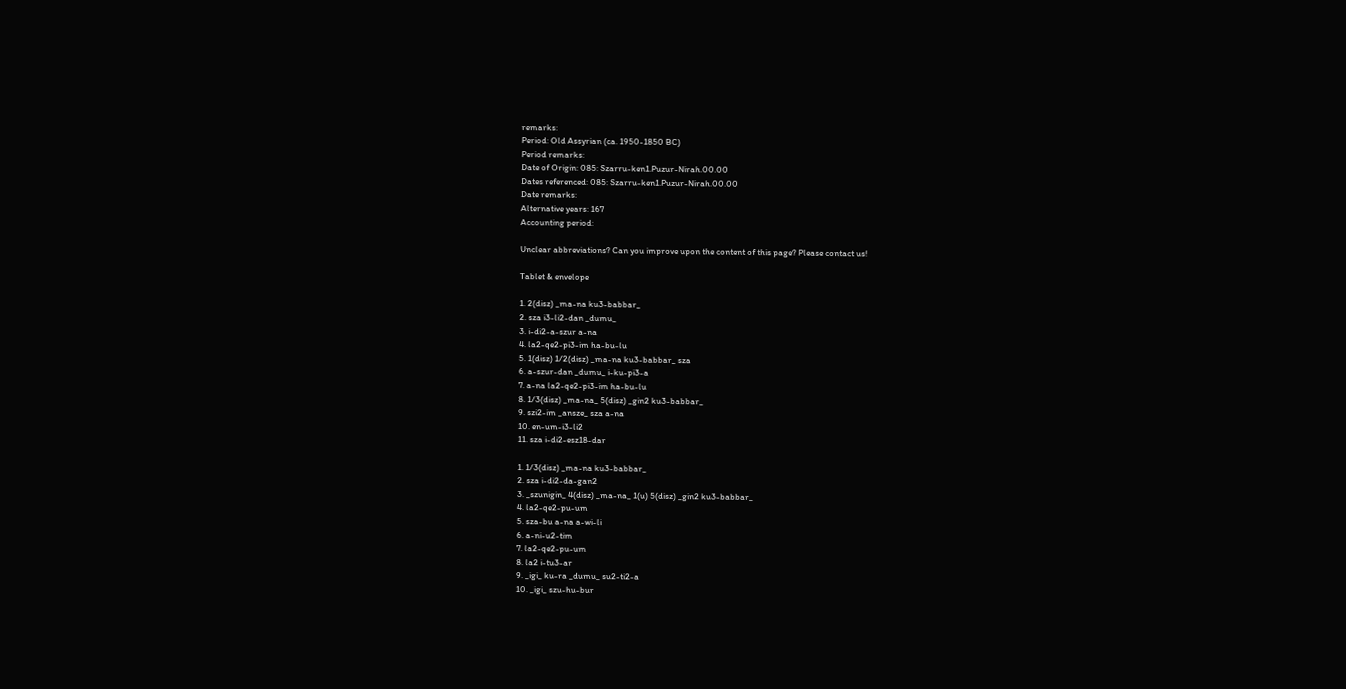remarks:
Period: Old Assyrian (ca. 1950-1850 BC)
Period remarks:
Date of Origin: 085: Szarru-ken1.Puzur-Nirah.00.00
Dates referenced: 085: Szarru-ken1.Puzur-Nirah.00.00
Date remarks:
Alternative years: 167
Accounting period:

Unclear abbreviations? Can you improve upon the content of this page? Please contact us!

Tablet & envelope

1. 2(disz) _ma-na ku3-babbar_
2. sza i3-li2-dan _dumu_
3. i-di2-a-szur a-na
4. la2-qe2-pi3-im ha-bu-lu
5. 1(disz) 1/2(disz) _ma-na ku3-babbar_ sza
6. a-szur-dan _dumu_ i-ku-pi3-a
7. a-na la2-qe2-pi3-im ha-bu-lu
8. 1/3(disz) _ma-na_ 5(disz) _gin2 ku3-babbar_
9. szi2-im _ansze_ sza a-na
10. en-um-i3-li2
11. sza i-di2-esz18-dar

1. 1/3(disz) _ma-na ku3-babbar_
2. sza i-di2-da-gan2
3. _szunigin_ 4(disz) _ma-na_ 1(u) 5(disz) _gin2 ku3-babbar_
4. la2-qe2-pu-um
5. sza-bu a-na a-wi-li
6. a-ni-u2-tim
7. la2-qe2-pu-um
8. la2 i-tu3-ar
9. _igi_ ku-ra _dumu_ su2-ti2-a
10. _igi_ szu-hu-bur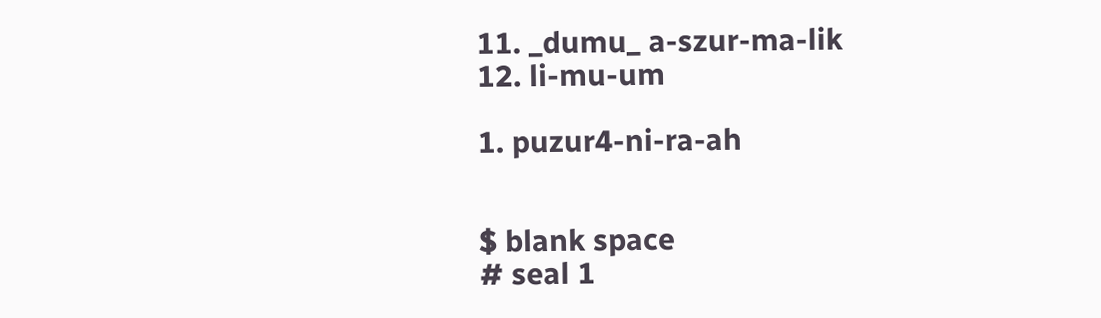11. _dumu_ a-szur-ma-lik
12. li-mu-um

1. puzur4-ni-ra-ah


$ blank space
# seal 1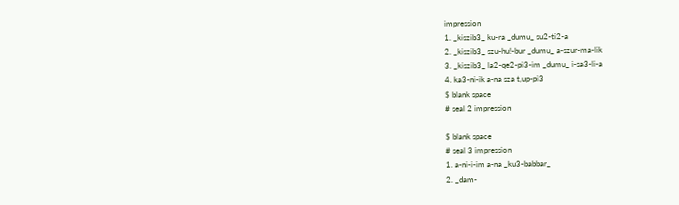impression
1. _kiszib3_ ku-ra _dumu_ su2-ti2-a
2. _kiszib3_ szu-hu!-bur _dumu_ a-szur-ma-lik
3. _kiszib3_ la2-qe2-pi3-im _dumu_ i-sa3-li-a
4. ka3-ni-ik a-na sza t,up-pi3
$ blank space
# seal 2 impression

$ blank space
# seal 3 impression
1. a-ni-i-im a-na _ku3-babbar_
2. _dam-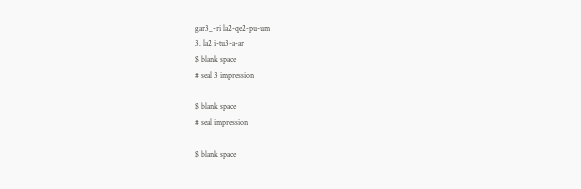gar3_-ri la2-qe2-pu-um
3. la2 i-tu3-a-ar
$ blank space
# seal 3 impression

$ blank space
# seal impression

$ blank space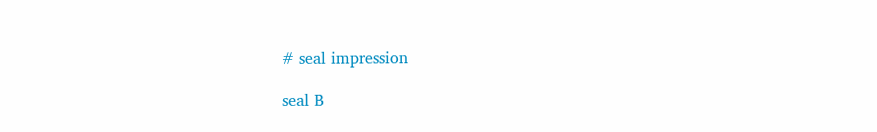# seal impression

seal B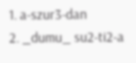1. a-szur3-dan
2. _dumu_ su2-ti2-a